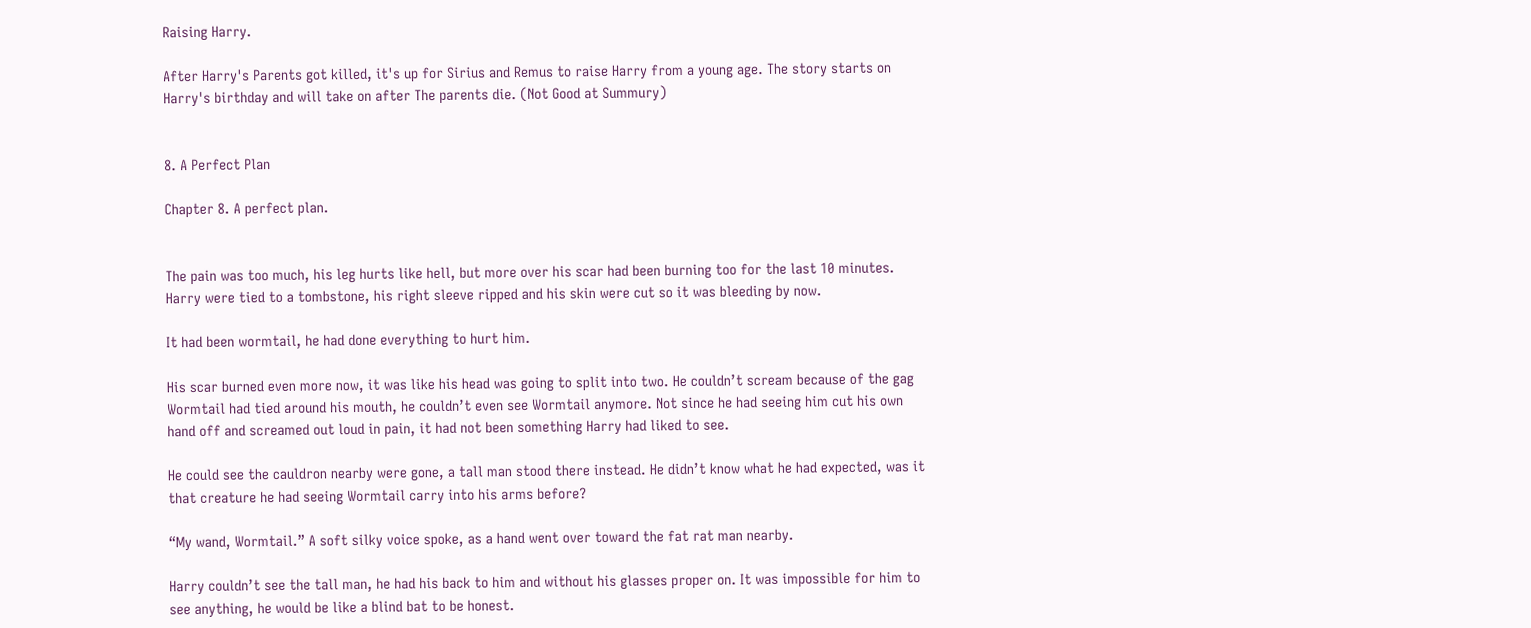Raising Harry.

After Harry's Parents got killed, it's up for Sirius and Remus to raise Harry from a young age. The story starts on Harry's birthday and will take on after The parents die. (Not Good at Summury)


8. A Perfect Plan

Chapter 8. A perfect plan.


The pain was too much, his leg hurts like hell, but more over his scar had been burning too for the last 10 minutes. Harry were tied to a tombstone, his right sleeve ripped and his skin were cut so it was bleeding by now.

It had been wormtail, he had done everything to hurt him.

His scar burned even more now, it was like his head was going to split into two. He couldn’t scream because of the gag Wormtail had tied around his mouth, he couldn’t even see Wormtail anymore. Not since he had seeing him cut his own hand off and screamed out loud in pain, it had not been something Harry had liked to see.

He could see the cauldron nearby were gone, a tall man stood there instead. He didn’t know what he had expected, was it that creature he had seeing Wormtail carry into his arms before?

“My wand, Wormtail.” A soft silky voice spoke, as a hand went over toward the fat rat man nearby.

Harry couldn’t see the tall man, he had his back to him and without his glasses proper on. It was impossible for him to see anything, he would be like a blind bat to be honest.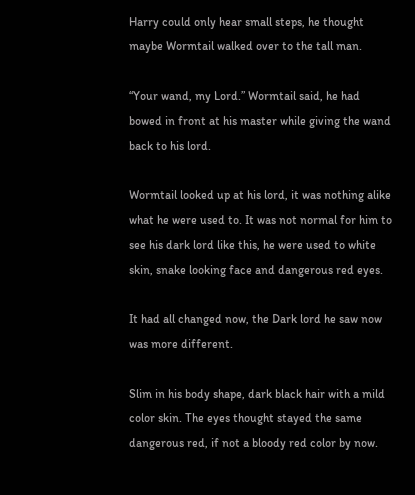Harry could only hear small steps, he thought maybe Wormtail walked over to the tall man.

“Your wand, my Lord.” Wormtail said, he had bowed in front at his master while giving the wand back to his lord.

Wormtail looked up at his lord, it was nothing alike what he were used to. It was not normal for him to see his dark lord like this, he were used to white skin, snake looking face and dangerous red eyes.

It had all changed now, the Dark lord he saw now was more different.

Slim in his body shape, dark black hair with a mild color skin. The eyes thought stayed the same dangerous red, if not a bloody red color by now.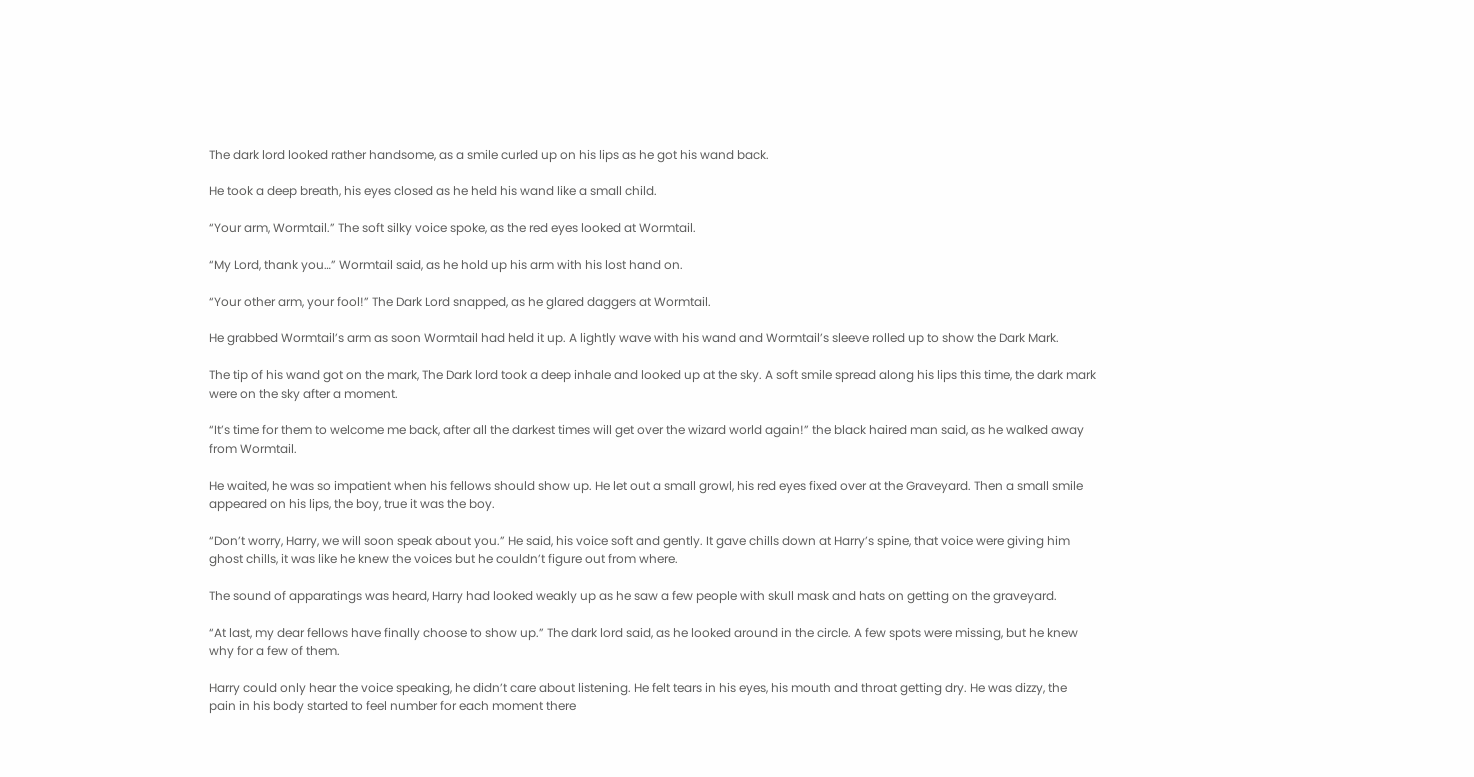The dark lord looked rather handsome, as a smile curled up on his lips as he got his wand back.

He took a deep breath, his eyes closed as he held his wand like a small child.

“Your arm, Wormtail.” The soft silky voice spoke, as the red eyes looked at Wormtail.

“My Lord, thank you…” Wormtail said, as he hold up his arm with his lost hand on.

“Your other arm, your fool!” The Dark Lord snapped, as he glared daggers at Wormtail.

He grabbed Wormtail’s arm as soon Wormtail had held it up. A lightly wave with his wand and Wormtail’s sleeve rolled up to show the Dark Mark.

The tip of his wand got on the mark, The Dark lord took a deep inhale and looked up at the sky. A soft smile spread along his lips this time, the dark mark were on the sky after a moment.

“It’s time for them to welcome me back, after all the darkest times will get over the wizard world again!” the black haired man said, as he walked away from Wormtail.

He waited, he was so impatient when his fellows should show up. He let out a small growl, his red eyes fixed over at the Graveyard. Then a small smile appeared on his lips, the boy, true it was the boy.

“Don’t worry, Harry, we will soon speak about you.” He said, his voice soft and gently. It gave chills down at Harry’s spine, that voice were giving him ghost chills, it was like he knew the voices but he couldn’t figure out from where.

The sound of apparatings was heard, Harry had looked weakly up as he saw a few people with skull mask and hats on getting on the graveyard.

“At last, my dear fellows have finally choose to show up.” The dark lord said, as he looked around in the circle. A few spots were missing, but he knew why for a few of them.

Harry could only hear the voice speaking, he didn’t care about listening. He felt tears in his eyes, his mouth and throat getting dry. He was dizzy, the pain in his body started to feel number for each moment there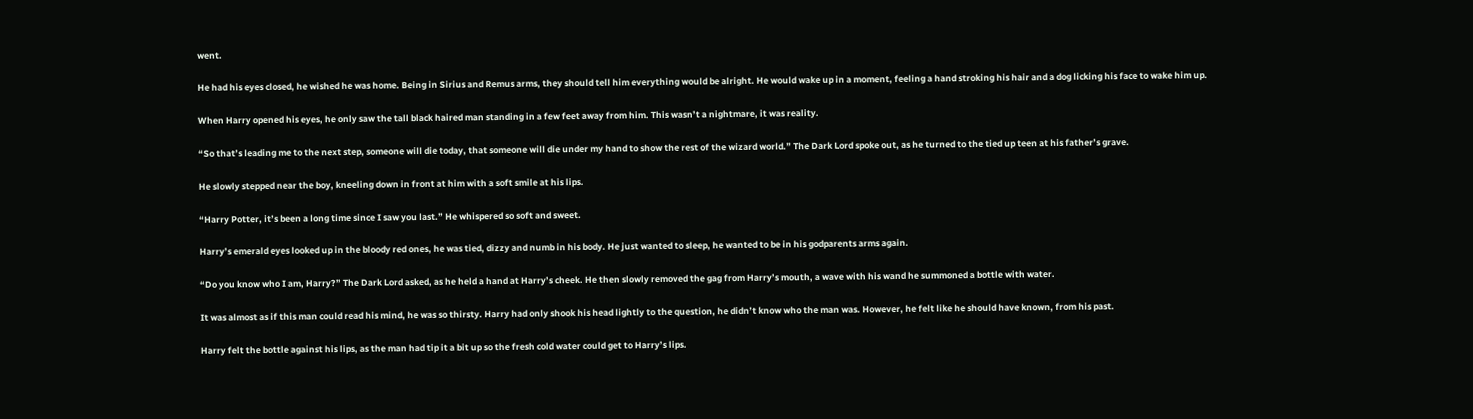went.

He had his eyes closed, he wished he was home. Being in Sirius and Remus arms, they should tell him everything would be alright. He would wake up in a moment, feeling a hand stroking his hair and a dog licking his face to wake him up.

When Harry opened his eyes, he only saw the tall black haired man standing in a few feet away from him. This wasn’t a nightmare, it was reality.

“So that’s leading me to the next step, someone will die today, that someone will die under my hand to show the rest of the wizard world.” The Dark Lord spoke out, as he turned to the tied up teen at his father’s grave.

He slowly stepped near the boy, kneeling down in front at him with a soft smile at his lips.

“Harry Potter, it’s been a long time since I saw you last.” He whispered so soft and sweet.

Harry’s emerald eyes looked up in the bloody red ones, he was tied, dizzy and numb in his body. He just wanted to sleep, he wanted to be in his godparents arms again.

“Do you know who I am, Harry?” The Dark Lord asked, as he held a hand at Harry’s cheek. He then slowly removed the gag from Harry’s mouth, a wave with his wand he summoned a bottle with water.

It was almost as if this man could read his mind, he was so thirsty. Harry had only shook his head lightly to the question, he didn’t know who the man was. However, he felt like he should have known, from his past.

Harry felt the bottle against his lips, as the man had tip it a bit up so the fresh cold water could get to Harry’s lips.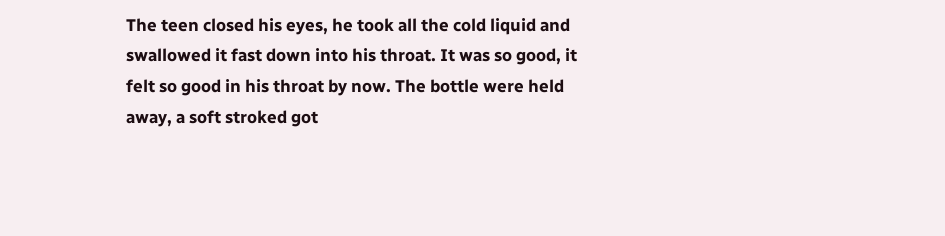The teen closed his eyes, he took all the cold liquid and swallowed it fast down into his throat. It was so good, it felt so good in his throat by now. The bottle were held away, a soft stroked got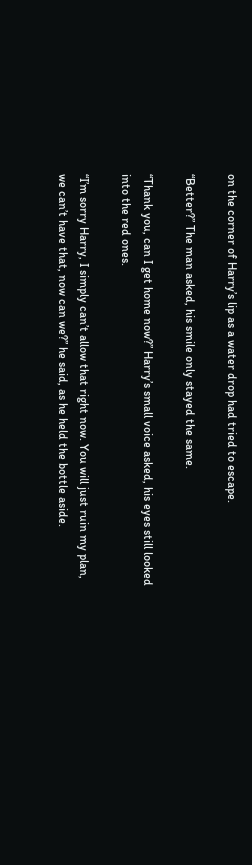on the corner of Harry’s lip as a water drop had tried to escape.

“Better?” The man asked, his smile only stayed the same.

“Thank you, can I get home now?” Harry’s small voice asked, his eyes still looked into the red ones.

“I’m sorry Harry, I simply can’t allow that right now. You will just ruin my plan, we can’t have that, now can we?” he said, as he held the bottle aside.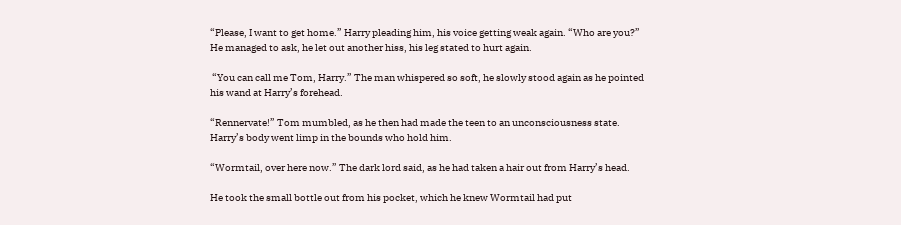“Please, I want to get home.” Harry pleading him, his voice getting weak again. “Who are you?” He managed to ask, he let out another hiss, his leg stated to hurt again.

 “You can call me Tom, Harry.” The man whispered so soft, he slowly stood again as he pointed his wand at Harry’s forehead.

“Rennervate!” Tom mumbled, as he then had made the teen to an unconsciousness state. Harry’s body went limp in the bounds who hold him.

“Wormtail, over here now.” The dark lord said, as he had taken a hair out from Harry’s head.

He took the small bottle out from his pocket, which he knew Wormtail had put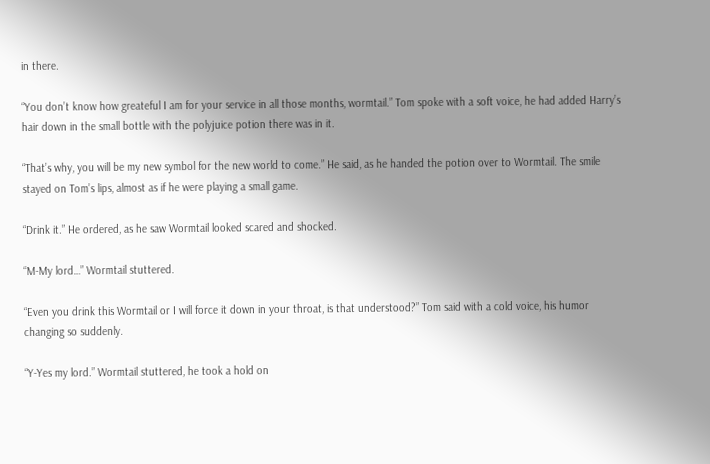in there.

“You don’t know how greateful I am for your service in all those months, wormtail.” Tom spoke with a soft voice, he had added Harry’s hair down in the small bottle with the polyjuice potion there was in it.

“That’s why, you will be my new symbol for the new world to come.” He said, as he handed the potion over to Wormtail. The smile stayed on Tom’s lips, almost as if he were playing a small game.

“Drink it.” He ordered, as he saw Wormtail looked scared and shocked.

“M-My lord…” Wormtail stuttered.

“Even you drink this Wormtail or I will force it down in your throat, is that understood?” Tom said with a cold voice, his humor changing so suddenly.

“Y-Yes my lord.” Wormtail stuttered, he took a hold on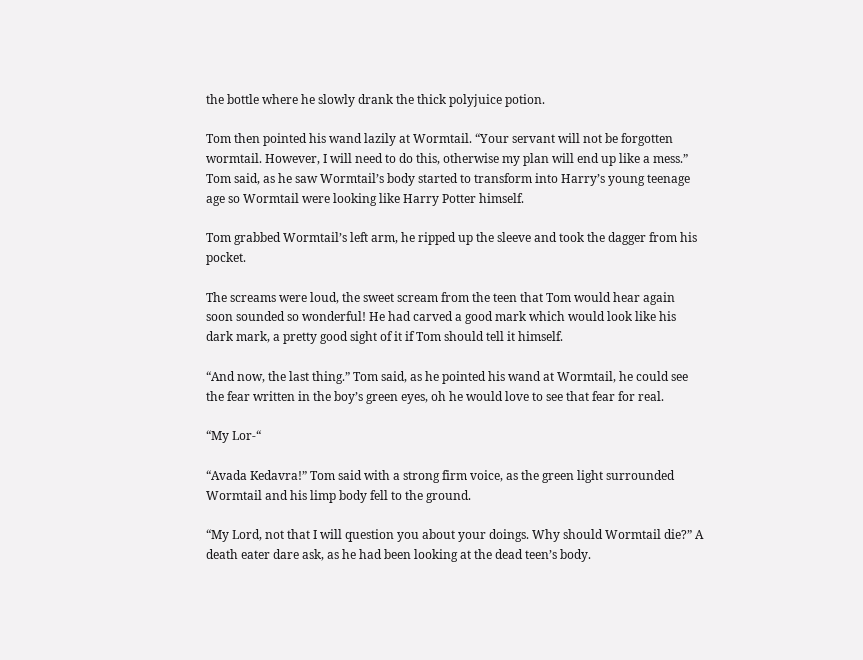the bottle where he slowly drank the thick polyjuice potion.

Tom then pointed his wand lazily at Wormtail. “Your servant will not be forgotten wormtail. However, I will need to do this, otherwise my plan will end up like a mess.” Tom said, as he saw Wormtail’s body started to transform into Harry’s young teenage age so Wormtail were looking like Harry Potter himself.

Tom grabbed Wormtail’s left arm, he ripped up the sleeve and took the dagger from his pocket.

The screams were loud, the sweet scream from the teen that Tom would hear again soon sounded so wonderful! He had carved a good mark which would look like his dark mark, a pretty good sight of it if Tom should tell it himself.

“And now, the last thing.” Tom said, as he pointed his wand at Wormtail, he could see the fear written in the boy’s green eyes, oh he would love to see that fear for real.

“My Lor-“

“Avada Kedavra!” Tom said with a strong firm voice, as the green light surrounded Wormtail and his limp body fell to the ground.

“My Lord, not that I will question you about your doings. Why should Wormtail die?” A death eater dare ask, as he had been looking at the dead teen’s body.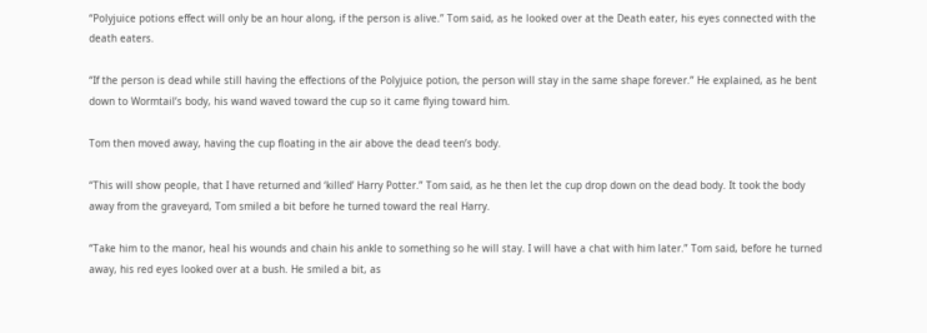“Polyjuice potions effect will only be an hour along, if the person is alive.” Tom said, as he looked over at the Death eater, his eyes connected with the death eaters.

“If the person is dead while still having the effections of the Polyjuice potion, the person will stay in the same shape forever.” He explained, as he bent down to Wormtail’s body, his wand waved toward the cup so it came flying toward him.

Tom then moved away, having the cup floating in the air above the dead teen’s body.

“This will show people, that I have returned and ‘killed’ Harry Potter.” Tom said, as he then let the cup drop down on the dead body. It took the body away from the graveyard, Tom smiled a bit before he turned toward the real Harry.

“Take him to the manor, heal his wounds and chain his ankle to something so he will stay. I will have a chat with him later.” Tom said, before he turned away, his red eyes looked over at a bush. He smiled a bit, as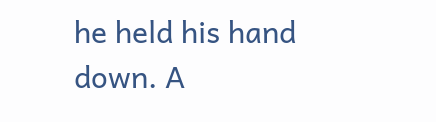he held his hand down. A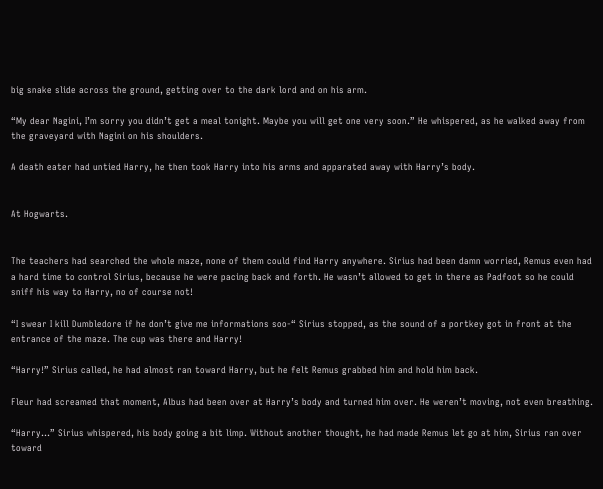big snake slide across the ground, getting over to the dark lord and on his arm.

“My dear Nagini, I’m sorry you didn’t get a meal tonight. Maybe you will get one very soon.” He whispered, as he walked away from the graveyard with Nagini on his shoulders.

A death eater had untied Harry, he then took Harry into his arms and apparated away with Harry’s body.


At Hogwarts.


The teachers had searched the whole maze, none of them could find Harry anywhere. Sirius had been damn worried, Remus even had a hard time to control Sirius, because he were pacing back and forth. He wasn’t allowed to get in there as Padfoot so he could sniff his way to Harry, no of course not!

“I swear I kill Dumbledore if he don’t give me informations soo-“ Sirius stopped, as the sound of a portkey got in front at the entrance of the maze. The cup was there and Harry!

“Harry!” Sirius called, he had almost ran toward Harry, but he felt Remus grabbed him and hold him back.

Fleur had screamed that moment, Albus had been over at Harry’s body and turned him over. He weren’t moving, not even breathing.

“Harry…” Sirius whispered, his body going a bit limp. Without another thought, he had made Remus let go at him, Sirius ran over toward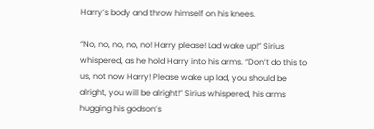Harry’s body and throw himself on his knees.

“No, no, no, no, no! Harry please! Lad wake up!” Sirius whispered, as he hold Harry into his arms. “Don’t do this to us, not now Harry! Please wake up lad, you should be alright, you will be alright!” Sirius whispered, his arms hugging his godson’s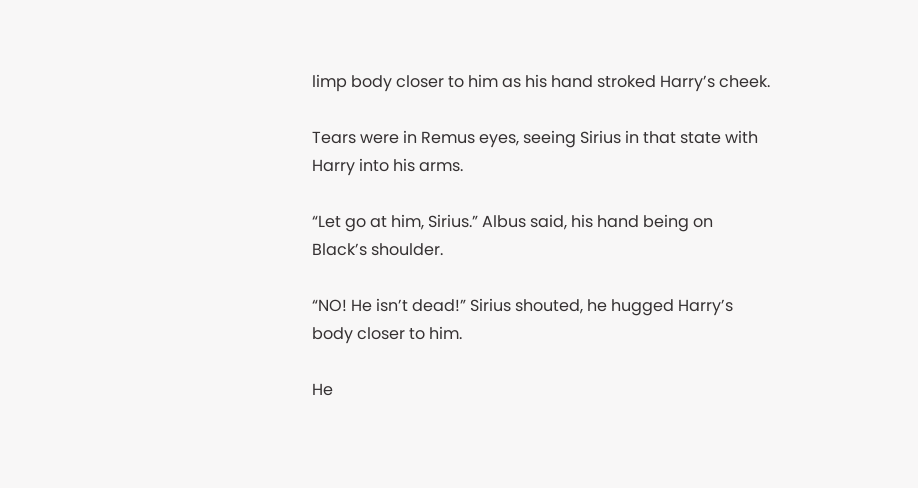limp body closer to him as his hand stroked Harry’s cheek.

Tears were in Remus eyes, seeing Sirius in that state with Harry into his arms.

“Let go at him, Sirius.” Albus said, his hand being on Black’s shoulder.

“NO! He isn’t dead!” Sirius shouted, he hugged Harry’s body closer to him.

He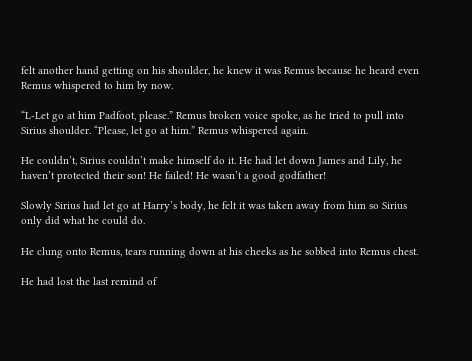felt another hand getting on his shoulder, he knew it was Remus because he heard even Remus whispered to him by now.

“L-Let go at him Padfoot, please.” Remus broken voice spoke, as he tried to pull into Sirius shoulder. “Please, let go at him.” Remus whispered again.

He couldn’t, Sirius couldn’t make himself do it. He had let down James and Lily, he haven’t protected their son! He failed! He wasn’t a good godfather!

Slowly Sirius had let go at Harry’s body, he felt it was taken away from him so Sirius only did what he could do.

He clung onto Remus, tears running down at his cheeks as he sobbed into Remus chest.

He had lost the last remind of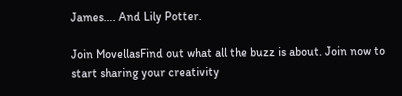James…. And Lily Potter.

Join MovellasFind out what all the buzz is about. Join now to start sharing your creativity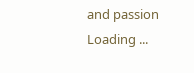and passion
Loading ...